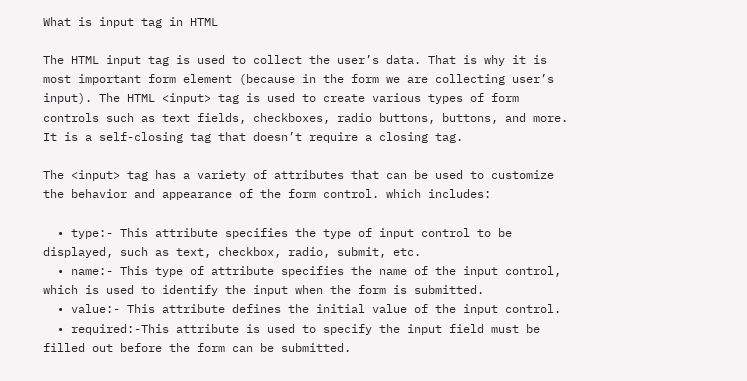What is input tag in HTML

The HTML input tag is used to collect the user’s data. That is why it is most important form element (because in the form we are collecting user’s input). The HTML <input> tag is used to create various types of form controls such as text fields, checkboxes, radio buttons, buttons, and more. It is a self-closing tag that doesn’t require a closing tag.

The <input> tag has a variety of attributes that can be used to customize the behavior and appearance of the form control. which includes:

  • type:- This attribute specifies the type of input control to be displayed, such as text, checkbox, radio, submit, etc.
  • name:- This type of attribute specifies the name of the input control, which is used to identify the input when the form is submitted.
  • value:- This attribute defines the initial value of the input control.
  • required:-This attribute is used to specify the input field must be filled out before the form can be submitted.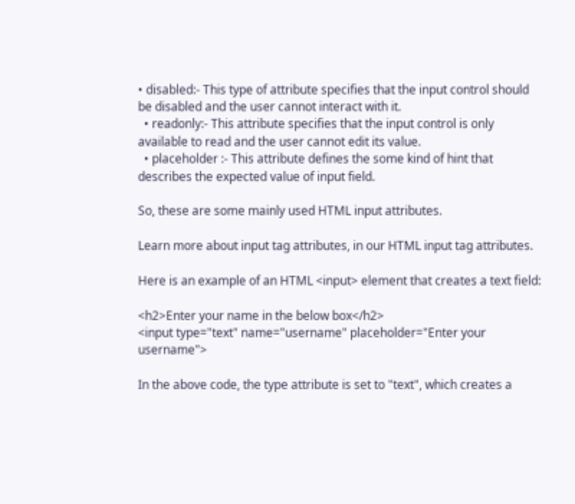• disabled:- This type of attribute specifies that the input control should be disabled and the user cannot interact with it.
  • readonly:- This attribute specifies that the input control is only available to read and the user cannot edit its value.
  • placeholder :- This attribute defines the some kind of hint that describes the expected value of input field.

So, these are some mainly used HTML input attributes.

Learn more about input tag attributes, in our HTML input tag attributes.

Here is an example of an HTML <input> element that creates a text field:

<h2>Enter your name in the below box</h2>
<input type="text" name="username" placeholder="Enter your username">

In the above code, the type attribute is set to "text", which creates a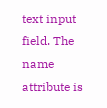text input field. The name attribute is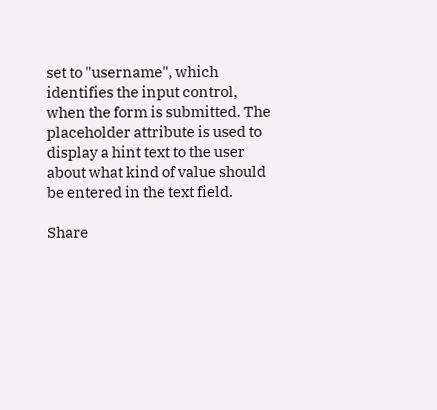set to "username", which identifies the input control, when the form is submitted. The placeholder attribute is used to display a hint text to the user about what kind of value should be entered in the text field.

Share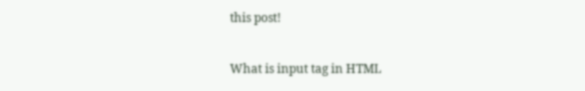this post!

What is input tag in HTML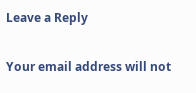Leave a Reply

Your email address will not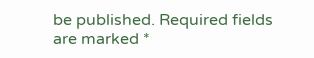be published. Required fields are marked *